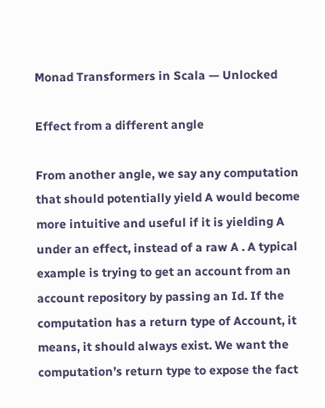Monad Transformers in Scala — Unlocked

Effect from a different angle

From another angle, we say any computation that should potentially yield A would become more intuitive and useful if it is yielding A under an effect, instead of a raw A . A typical example is trying to get an account from an account repository by passing an Id. If the computation has a return type of Account, it means, it should always exist. We want the computation’s return type to expose the fact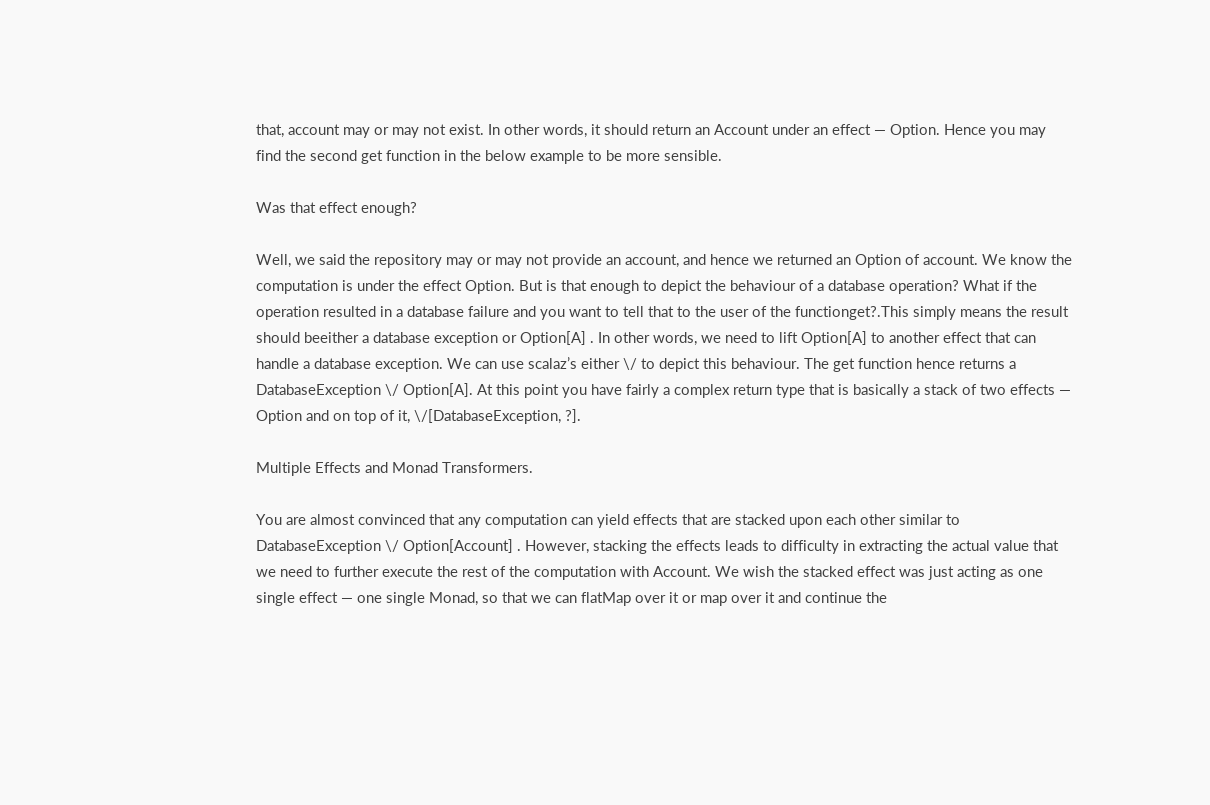that, account may or may not exist. In other words, it should return an Account under an effect — Option. Hence you may find the second get function in the below example to be more sensible.

Was that effect enough?

Well, we said the repository may or may not provide an account, and hence we returned an Option of account. We know the computation is under the effect Option. But is that enough to depict the behaviour of a database operation? What if the operation resulted in a database failure and you want to tell that to the user of the functionget?.This simply means the result should beeither a database exception or Option[A] . In other words, we need to lift Option[A] to another effect that can handle a database exception. We can use scalaz’s either \/ to depict this behaviour. The get function hence returns a DatabaseException \/ Option[A]. At this point you have fairly a complex return type that is basically a stack of two effects — Option and on top of it, \/[DatabaseException, ?].

Multiple Effects and Monad Transformers.

You are almost convinced that any computation can yield effects that are stacked upon each other similar to DatabaseException \/ Option[Account] . However, stacking the effects leads to difficulty in extracting the actual value that we need to further execute the rest of the computation with Account. We wish the stacked effect was just acting as one single effect — one single Monad, so that we can flatMap over it or map over it and continue the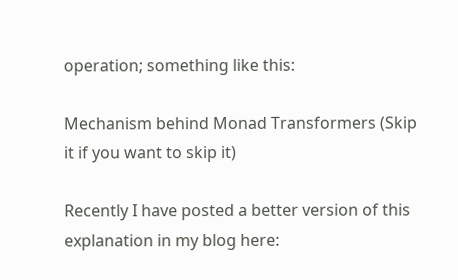operation; something like this:

Mechanism behind Monad Transformers (Skip it if you want to skip it)

Recently I have posted a better version of this explanation in my blog here: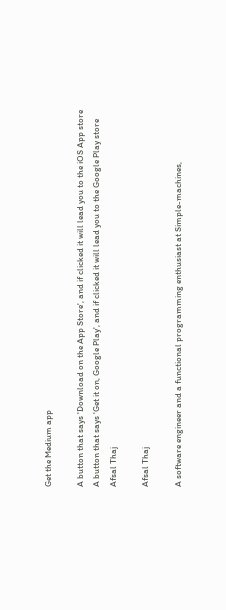Get the Medium app

A button that says 'Download on the App Store', and if clicked it will lead you to the iOS App store
A button that says 'Get it on, Google Play', and if clicked it will lead you to the Google Play store
Afsal Thaj

Afsal Thaj

A software engineer and a functional programming enthusiast at Simple-machines,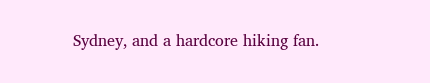Sydney, and a hardcore hiking fan.